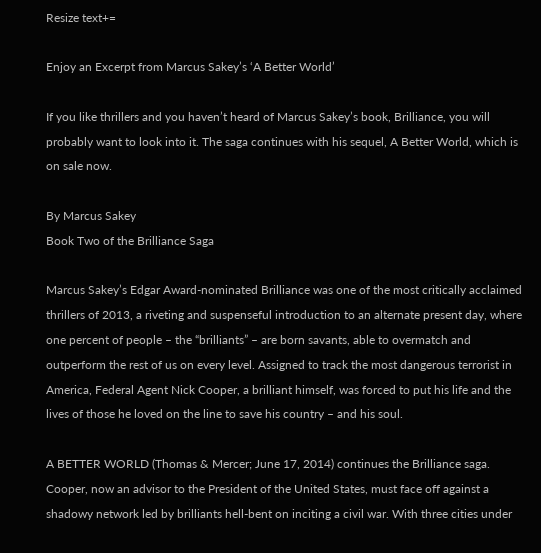Resize text+=

Enjoy an Excerpt from Marcus Sakey’s ‘A Better World’

If you like thrillers and you haven’t heard of Marcus Sakey’s book, Brilliance, you will probably want to look into it. The saga continues with his sequel, A Better World, which is on sale now.

By Marcus Sakey
Book Two of the Brilliance Saga

Marcus Sakey’s Edgar Award-nominated Brilliance was one of the most critically acclaimed thrillers of 2013, a riveting and suspenseful introduction to an alternate present day, where one percent of people – the “brilliants” – are born savants, able to overmatch and outperform the rest of us on every level. Assigned to track the most dangerous terrorist in America, Federal Agent Nick Cooper, a brilliant himself, was forced to put his life and the lives of those he loved on the line to save his country – and his soul.

A BETTER WORLD (Thomas & Mercer; June 17, 2014) continues the Brilliance saga. Cooper, now an advisor to the President of the United States, must face off against a shadowy network led by brilliants hell-bent on inciting a civil war. With three cities under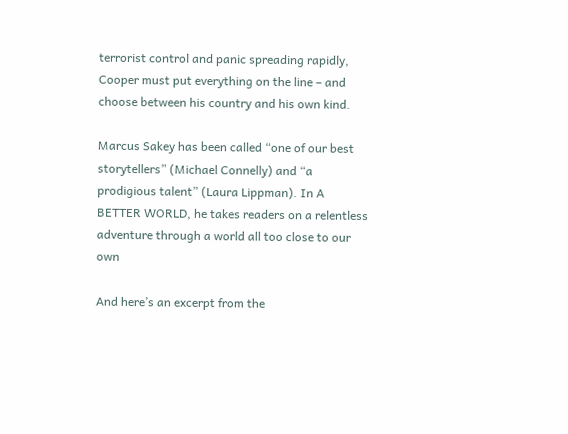terrorist control and panic spreading rapidly, Cooper must put everything on the line – and choose between his country and his own kind.

Marcus Sakey has been called “one of our best storytellers” (Michael Connelly) and “a prodigious talent” (Laura Lippman). In A BETTER WORLD, he takes readers on a relentless adventure through a world all too close to our own

And here’s an excerpt from the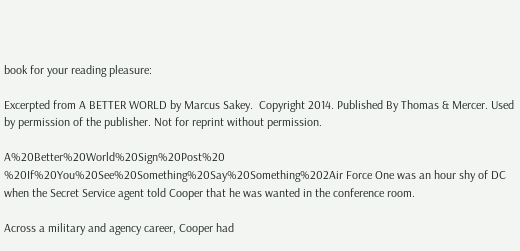book for your reading pleasure:

Excerpted from A BETTER WORLD by Marcus Sakey.  Copyright 2014. Published By Thomas & Mercer. Used by permission of the publisher. Not for reprint without permission.

A%20Better%20World%20Sign%20Post%20 %20If%20You%20See%20Something%20Say%20Something%202Air Force One was an hour shy of DC when the Secret Service agent told Cooper that he was wanted in the conference room.

Across a military and agency career, Cooper had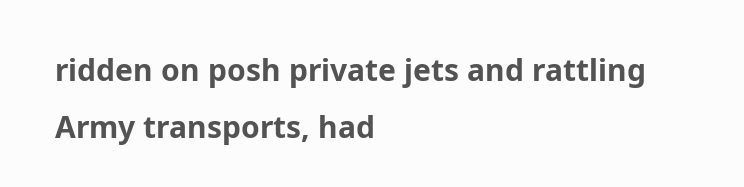ridden on posh private jets and rattling Army transports, had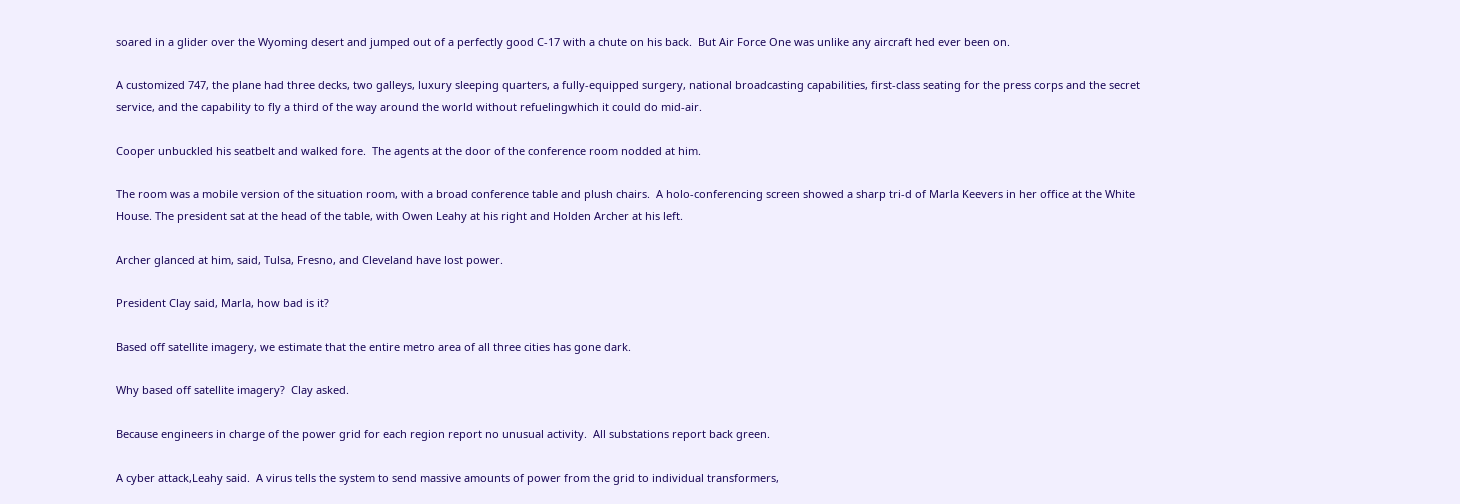soared in a glider over the Wyoming desert and jumped out of a perfectly good C-17 with a chute on his back.  But Air Force One was unlike any aircraft hed ever been on.

A customized 747, the plane had three decks, two galleys, luxury sleeping quarters, a fully-equipped surgery, national broadcasting capabilities, first-class seating for the press corps and the secret service, and the capability to fly a third of the way around the world without refuelingwhich it could do mid-air.

Cooper unbuckled his seatbelt and walked fore.  The agents at the door of the conference room nodded at him.

The room was a mobile version of the situation room, with a broad conference table and plush chairs.  A holo-conferencing screen showed a sharp tri-d of Marla Keevers in her office at the White House. The president sat at the head of the table, with Owen Leahy at his right and Holden Archer at his left.

Archer glanced at him, said, Tulsa, Fresno, and Cleveland have lost power.

President Clay said, Marla, how bad is it?

Based off satellite imagery, we estimate that the entire metro area of all three cities has gone dark.

Why based off satellite imagery?  Clay asked.

Because engineers in charge of the power grid for each region report no unusual activity.  All substations report back green.

A cyber attack,Leahy said.  A virus tells the system to send massive amounts of power from the grid to individual transformers,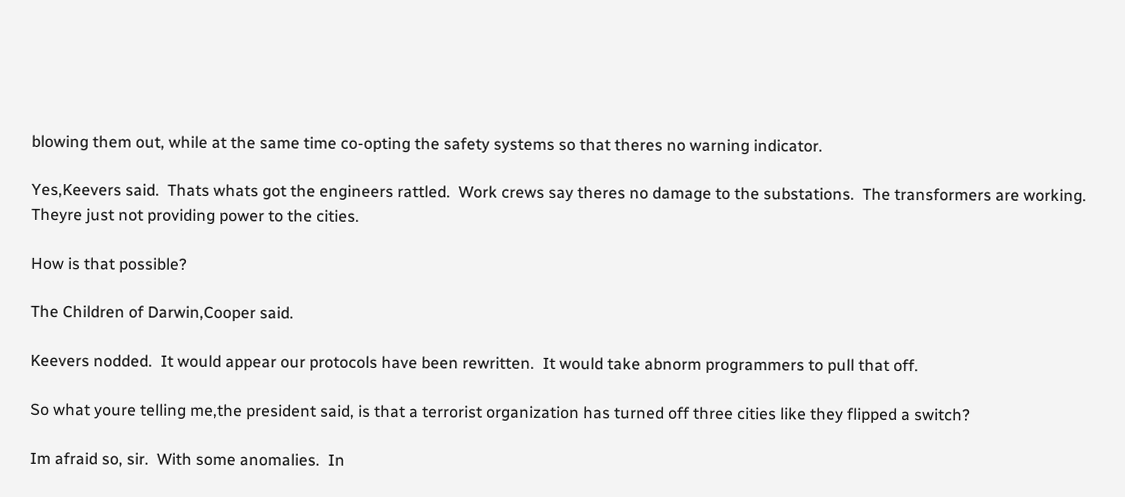blowing them out, while at the same time co-opting the safety systems so that theres no warning indicator.

Yes,Keevers said.  Thats whats got the engineers rattled.  Work crews say theres no damage to the substations.  The transformers are working.  Theyre just not providing power to the cities.

How is that possible?

The Children of Darwin,Cooper said.

Keevers nodded.  It would appear our protocols have been rewritten.  It would take abnorm programmers to pull that off.

So what youre telling me,the president said, is that a terrorist organization has turned off three cities like they flipped a switch?

Im afraid so, sir.  With some anomalies.  In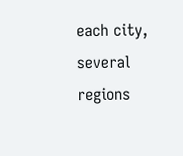each city, several regions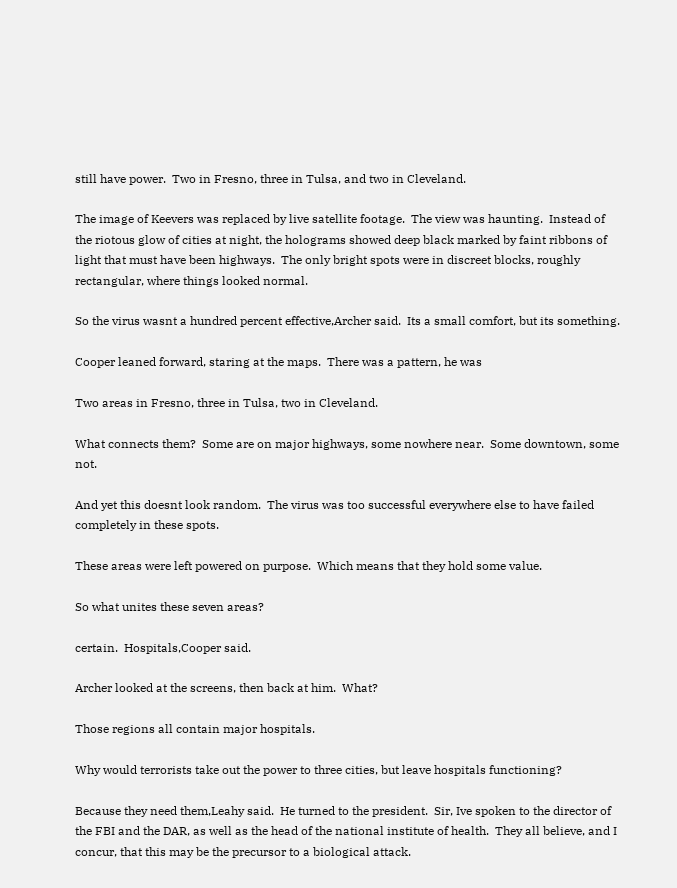still have power.  Two in Fresno, three in Tulsa, and two in Cleveland.

The image of Keevers was replaced by live satellite footage.  The view was haunting.  Instead of the riotous glow of cities at night, the holograms showed deep black marked by faint ribbons of light that must have been highways.  The only bright spots were in discreet blocks, roughly rectangular, where things looked normal.

So the virus wasnt a hundred percent effective,Archer said.  Its a small comfort, but its something.

Cooper leaned forward, staring at the maps.  There was a pattern, he was

Two areas in Fresno, three in Tulsa, two in Cleveland.

What connects them?  Some are on major highways, some nowhere near.  Some downtown, some not.

And yet this doesnt look random.  The virus was too successful everywhere else to have failed completely in these spots.

These areas were left powered on purpose.  Which means that they hold some value.

So what unites these seven areas?

certain.  Hospitals,Cooper said.

Archer looked at the screens, then back at him.  What?

Those regions all contain major hospitals.

Why would terrorists take out the power to three cities, but leave hospitals functioning?

Because they need them,Leahy said.  He turned to the president.  Sir, Ive spoken to the director of the FBI and the DAR, as well as the head of the national institute of health.  They all believe, and I concur, that this may be the precursor to a biological attack.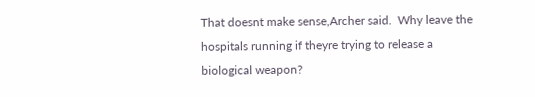That doesnt make sense,Archer said.  Why leave the hospitals running if theyre trying to release a biological weapon?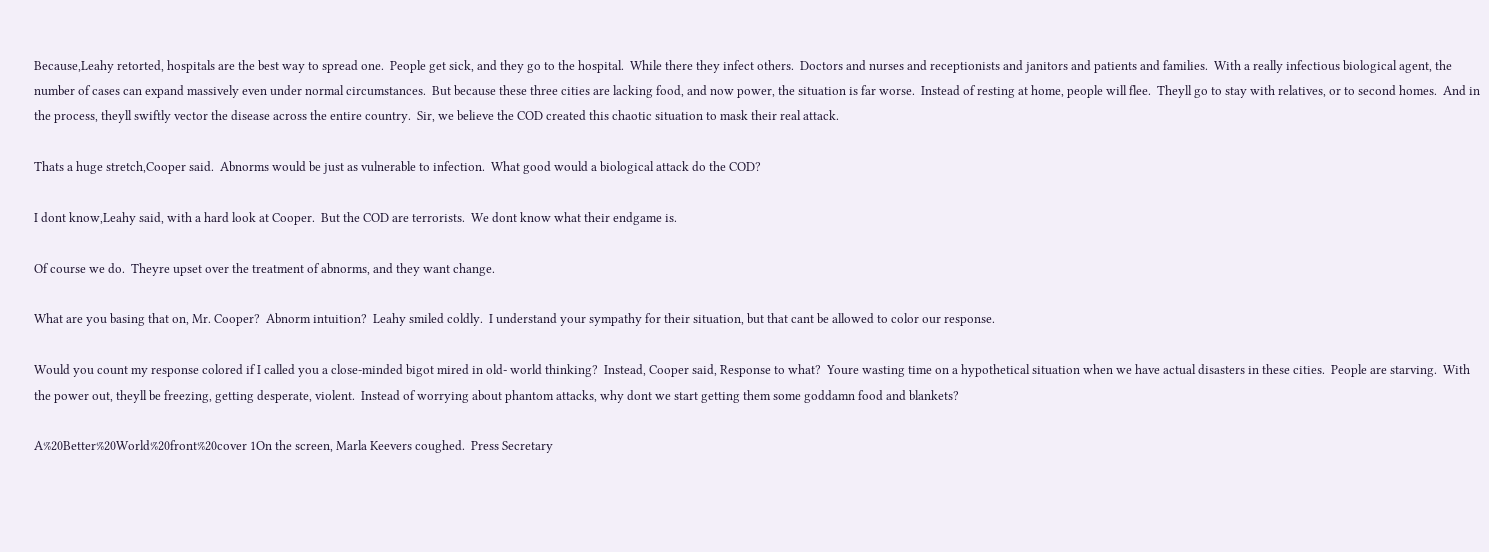Because,Leahy retorted, hospitals are the best way to spread one.  People get sick, and they go to the hospital.  While there they infect others.  Doctors and nurses and receptionists and janitors and patients and families.  With a really infectious biological agent, the number of cases can expand massively even under normal circumstances.  But because these three cities are lacking food, and now power, the situation is far worse.  Instead of resting at home, people will flee.  Theyll go to stay with relatives, or to second homes.  And in the process, theyll swiftly vector the disease across the entire country.  Sir, we believe the COD created this chaotic situation to mask their real attack.

Thats a huge stretch,Cooper said.  Abnorms would be just as vulnerable to infection.  What good would a biological attack do the COD?

I dont know,Leahy said, with a hard look at Cooper.  But the COD are terrorists.  We dont know what their endgame is.

Of course we do.  Theyre upset over the treatment of abnorms, and they want change.

What are you basing that on, Mr. Cooper?  Abnorm intuition?  Leahy smiled coldly.  I understand your sympathy for their situation, but that cant be allowed to color our response.

Would you count my response colored if I called you a close-minded bigot mired in old- world thinking?  Instead, Cooper said, Response to what?  Youre wasting time on a hypothetical situation when we have actual disasters in these cities.  People are starving.  With the power out, theyll be freezing, getting desperate, violent.  Instead of worrying about phantom attacks, why dont we start getting them some goddamn food and blankets?

A%20Better%20World%20front%20cover 1On the screen, Marla Keevers coughed.  Press Secretary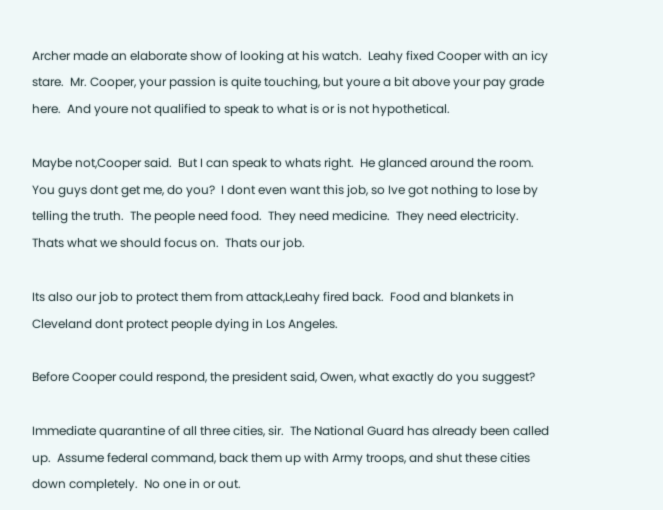Archer made an elaborate show of looking at his watch.  Leahy fixed Cooper with an icy stare.  Mr. Cooper, your passion is quite touching, but youre a bit above your pay grade here.  And youre not qualified to speak to what is or is not hypothetical.

Maybe not,Cooper said.  But I can speak to whats right.  He glanced around the room.  You guys dont get me, do you?  I dont even want this job, so Ive got nothing to lose by telling the truth.  The people need food.  They need medicine.  They need electricity.  Thats what we should focus on.  Thats our job.

Its also our job to protect them from attack,Leahy fired back.  Food and blankets in Cleveland dont protect people dying in Los Angeles.

Before Cooper could respond, the president said, Owen, what exactly do you suggest?

Immediate quarantine of all three cities, sir.  The National Guard has already been called up.  Assume federal command, back them up with Army troops, and shut these cities down completely.  No one in or out.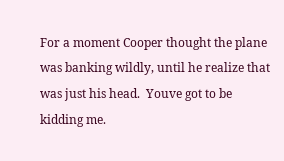For a moment Cooper thought the plane was banking wildly, until he realize that was just his head.  Youve got to be kidding me.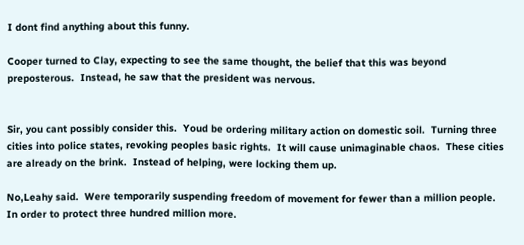I dont find anything about this funny.

Cooper turned to Clay, expecting to see the same thought, the belief that this was beyond preposterous.  Instead, he saw that the president was nervous.


Sir, you cant possibly consider this.  Youd be ordering military action on domestic soil.  Turning three cities into police states, revoking peoples basic rights.  It will cause unimaginable chaos.  These cities are already on the brink.  Instead of helping, were locking them up.

No,Leahy said.  Were temporarily suspending freedom of movement for fewer than a million people.  In order to protect three hundred million more.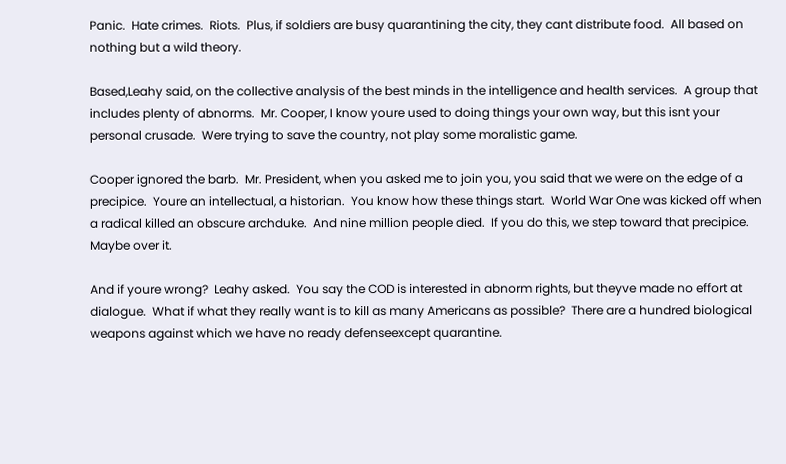Panic.  Hate crimes.  Riots.  Plus, if soldiers are busy quarantining the city, they cant distribute food.  All based on nothing but a wild theory.

Based,Leahy said, on the collective analysis of the best minds in the intelligence and health services.  A group that includes plenty of abnorms.  Mr. Cooper, I know youre used to doing things your own way, but this isnt your personal crusade.  Were trying to save the country, not play some moralistic game.

Cooper ignored the barb.  Mr. President, when you asked me to join you, you said that we were on the edge of a precipice.  Youre an intellectual, a historian.  You know how these things start.  World War One was kicked off when a radical killed an obscure archduke.  And nine million people died.  If you do this, we step toward that precipice.  Maybe over it.

And if youre wrong?  Leahy asked.  You say the COD is interested in abnorm rights, but theyve made no effort at dialogue.  What if what they really want is to kill as many Americans as possible?  There are a hundred biological weapons against which we have no ready defenseexcept quarantine.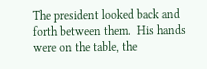The president looked back and forth between them.  His hands were on the table, the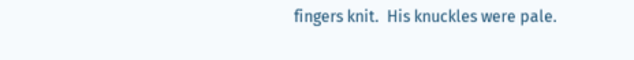fingers knit.  His knuckles were pale.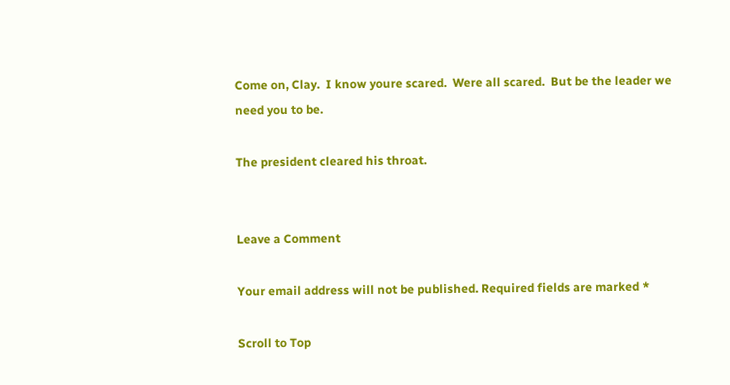Come on, Clay.  I know youre scared.  Were all scared.  But be the leader we need you to be.

The president cleared his throat.


Leave a Comment

Your email address will not be published. Required fields are marked *

Scroll to Top